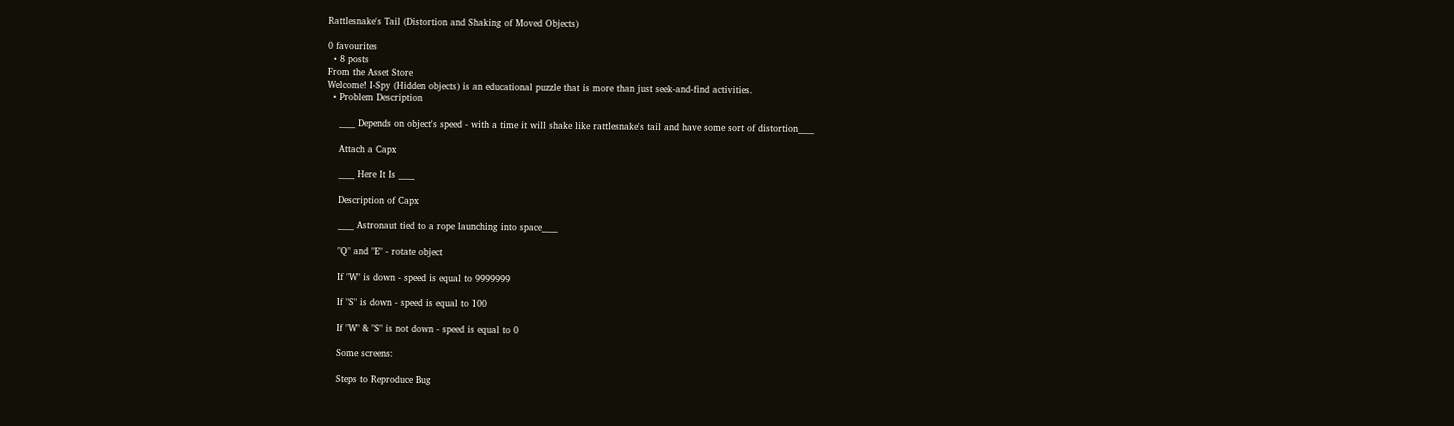Rattlesnake's Tail (Distortion and Shaking of Moved Objects)

0 favourites
  • 8 posts
From the Asset Store
Welcome! I-Spy (Hidden objects) is an educational puzzle that is more than just seek-and-find activities.
  • Problem Description

    ____ Depends on object's speed - with a time it will shake like rattlesnake's tail and have some sort of distortion____

    Attach a Capx

    ____ Here It Is ____

    Description of Capx

    ____ Astronaut tied to a rope launching into space____

    "Q" and "E" - rotate object

    If "W" is down - speed is equal to 9999999

    If "S" is down - speed is equal to 100

    If "W" & "S" is not down - speed is equal to 0

    Some screens:

    Steps to Reproduce Bug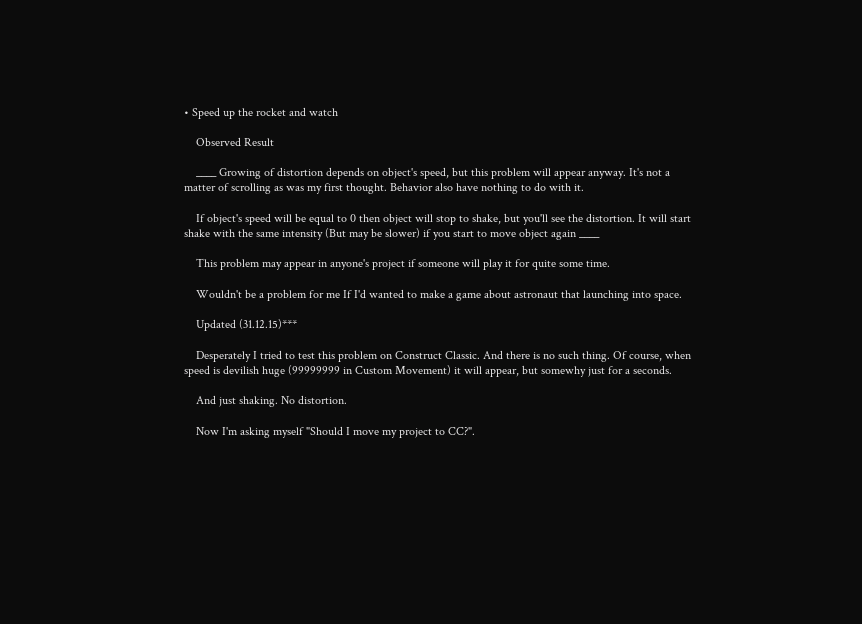• Speed up the rocket and watch

    Observed Result

    ____ Growing of distortion depends on object's speed, but this problem will appear anyway. It's not a matter of scrolling as was my first thought. Behavior also have nothing to do with it.

    If object's speed will be equal to 0 then object will stop to shake, but you'll see the distortion. It will start shake with the same intensity (But may be slower) if you start to move object again ____

    This problem may appear in anyone's project if someone will play it for quite some time.

    Wouldn't be a problem for me If I'd wanted to make a game about astronaut that launching into space.

    Updated (31.12.15)***

    Desperately I tried to test this problem on Construct Classic. And there is no such thing. Of course, when speed is devilish huge (99999999 in Custom Movement) it will appear, but somewhy just for a seconds.

    And just shaking. No distortion.

    Now I'm asking myself "Should I move my project to CC?".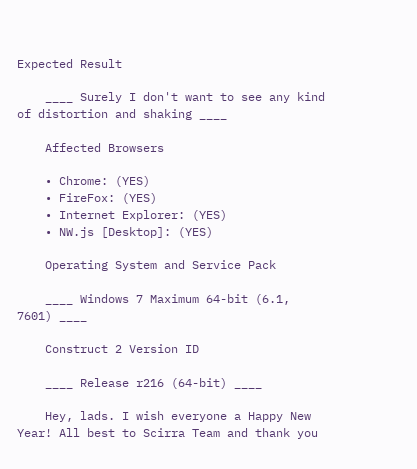Expected Result

    ____ Surely I don't want to see any kind of distortion and shaking ____

    Affected Browsers

    • Chrome: (YES)
    • FireFox: (YES)
    • Internet Explorer: (YES)
    • NW.js [Desktop]: (YES)

    Operating System and Service Pack

    ____ Windows 7 Maximum 64-bit (6.1, 7601) ____

    Construct 2 Version ID

    ____ Release r216 (64-bit) ____

    Hey, lads. I wish everyone a Happy New Year! All best to Scirra Team and thank you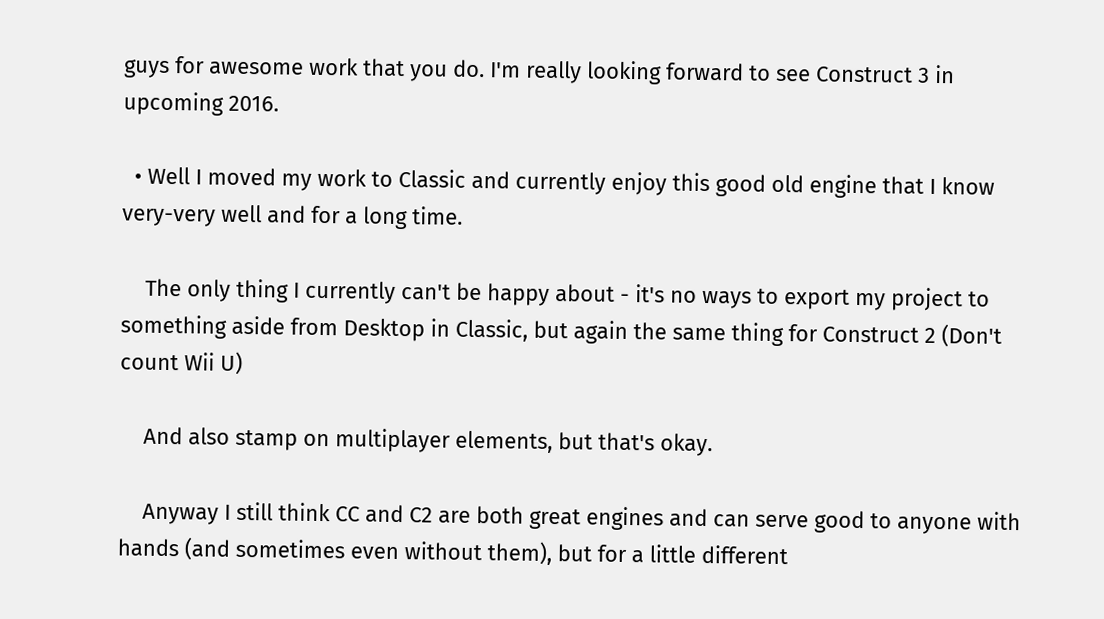guys for awesome work that you do. I'm really looking forward to see Construct 3 in upcoming 2016.

  • Well I moved my work to Classic and currently enjoy this good old engine that I know very-very well and for a long time.

    The only thing I currently can't be happy about - it's no ways to export my project to something aside from Desktop in Classic, but again the same thing for Construct 2 (Don't count Wii U)

    And also stamp on multiplayer elements, but that's okay.

    Anyway I still think CC and C2 are both great engines and can serve good to anyone with hands (and sometimes even without them), but for a little different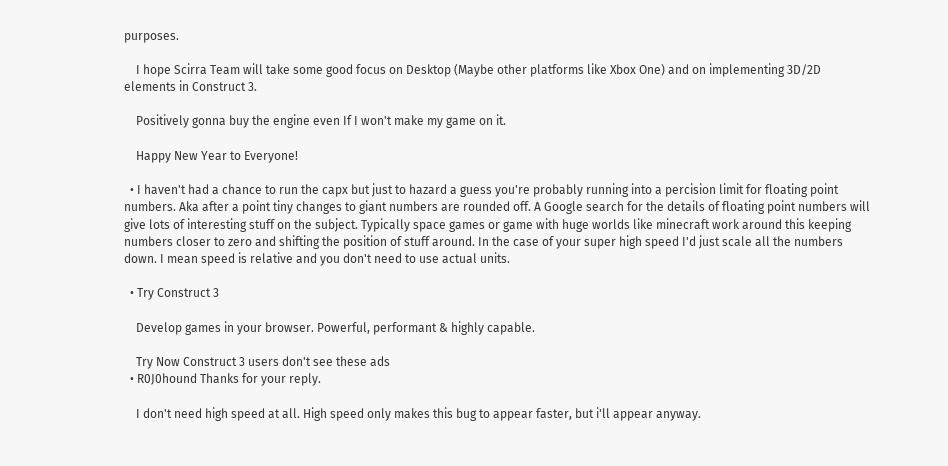purposes.

    I hope Scirra Team will take some good focus on Desktop (Maybe other platforms like Xbox One) and on implementing 3D/2D elements in Construct 3.

    Positively gonna buy the engine even If I won't make my game on it.

    Happy New Year to Everyone!

  • I haven't had a chance to run the capx but just to hazard a guess you're probably running into a percision limit for floating point numbers. Aka after a point tiny changes to giant numbers are rounded off. A Google search for the details of floating point numbers will give lots of interesting stuff on the subject. Typically space games or game with huge worlds like minecraft work around this keeping numbers closer to zero and shifting the position of stuff around. In the case of your super high speed I'd just scale all the numbers down. I mean speed is relative and you don't need to use actual units.

  • Try Construct 3

    Develop games in your browser. Powerful, performant & highly capable.

    Try Now Construct 3 users don't see these ads
  • R0J0hound Thanks for your reply.

    I don't need high speed at all. High speed only makes this bug to appear faster, but i'll appear anyway.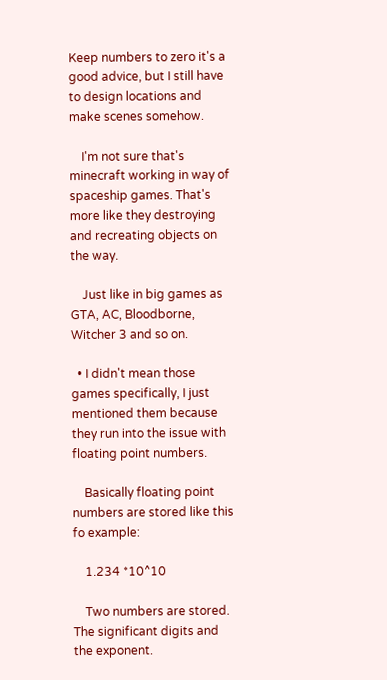Keep numbers to zero it's a good advice, but I still have to design locations and make scenes somehow.

    I'm not sure that's minecraft working in way of spaceship games. That's more like they destroying and recreating objects on the way.

    Just like in big games as GTA, AC, Bloodborne, Witcher 3 and so on.

  • I didn't mean those games specifically, I just mentioned them because they run into the issue with floating point numbers.

    Basically floating point numbers are stored like this fo example:

    1.234 *10^10

    Two numbers are stored. The significant digits and the exponent.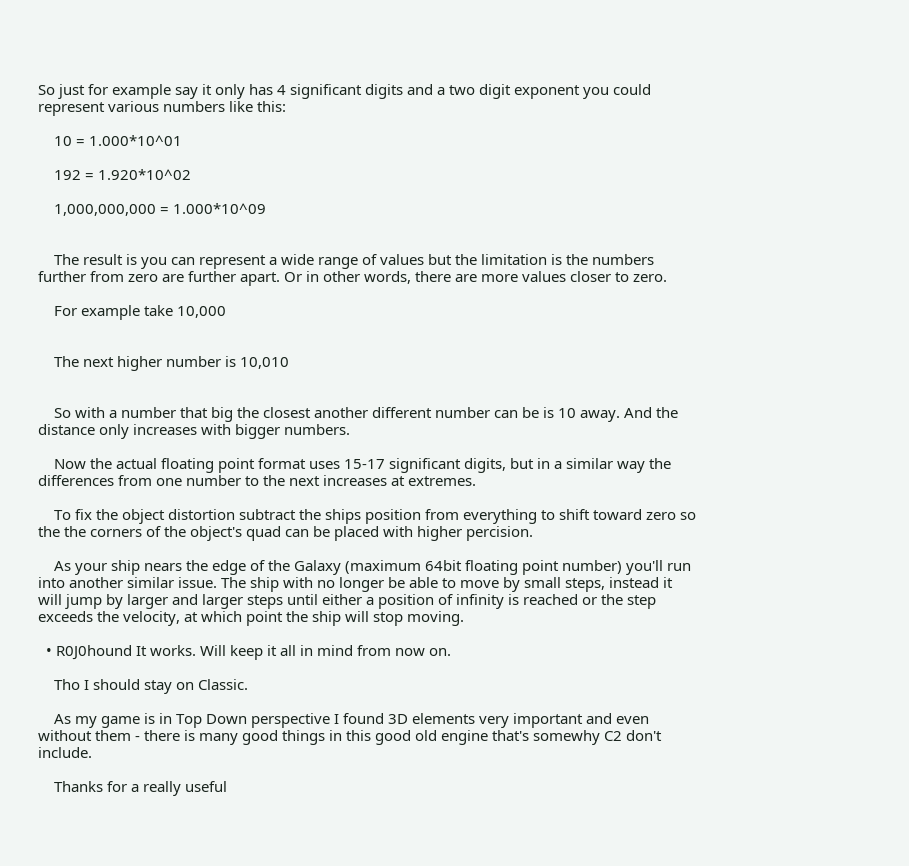So just for example say it only has 4 significant digits and a two digit exponent you could represent various numbers like this:

    10 = 1.000*10^01

    192 = 1.920*10^02

    1,000,000,000 = 1.000*10^09


    The result is you can represent a wide range of values but the limitation is the numbers further from zero are further apart. Or in other words, there are more values closer to zero.

    For example take 10,000


    The next higher number is 10,010


    So with a number that big the closest another different number can be is 10 away. And the distance only increases with bigger numbers.

    Now the actual floating point format uses 15-17 significant digits, but in a similar way the differences from one number to the next increases at extremes.

    To fix the object distortion subtract the ships position from everything to shift toward zero so the the corners of the object's quad can be placed with higher percision.

    As your ship nears the edge of the Galaxy (maximum 64bit floating point number) you'll run into another similar issue. The ship with no longer be able to move by small steps, instead it will jump by larger and larger steps until either a position of infinity is reached or the step exceeds the velocity, at which point the ship will stop moving.

  • R0J0hound It works. Will keep it all in mind from now on.

    Tho I should stay on Classic.

    As my game is in Top Down perspective I found 3D elements very important and even without them - there is many good things in this good old engine that's somewhy C2 don't include.

    Thanks for a really useful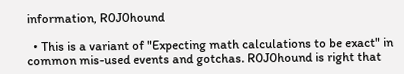information, R0J0hound

  • This is a variant of "Expecting math calculations to be exact" in common mis-used events and gotchas. R0J0hound is right that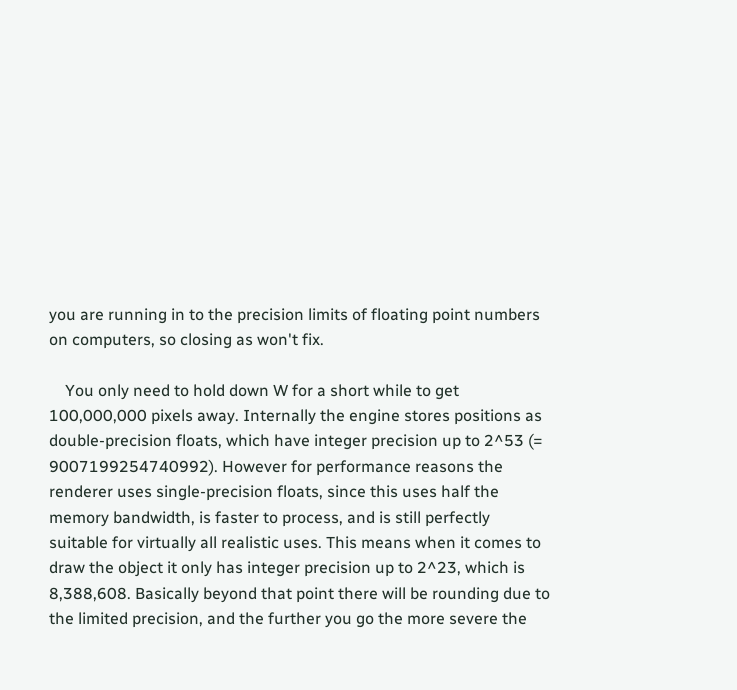you are running in to the precision limits of floating point numbers on computers, so closing as won't fix.

    You only need to hold down W for a short while to get 100,000,000 pixels away. Internally the engine stores positions as double-precision floats, which have integer precision up to 2^53 (= 9007199254740992). However for performance reasons the renderer uses single-precision floats, since this uses half the memory bandwidth, is faster to process, and is still perfectly suitable for virtually all realistic uses. This means when it comes to draw the object it only has integer precision up to 2^23, which is 8,388,608. Basically beyond that point there will be rounding due to the limited precision, and the further you go the more severe the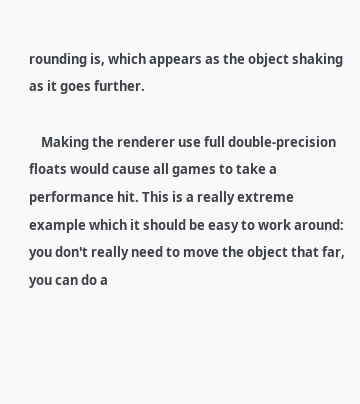rounding is, which appears as the object shaking as it goes further.

    Making the renderer use full double-precision floats would cause all games to take a performance hit. This is a really extreme example which it should be easy to work around: you don't really need to move the object that far, you can do a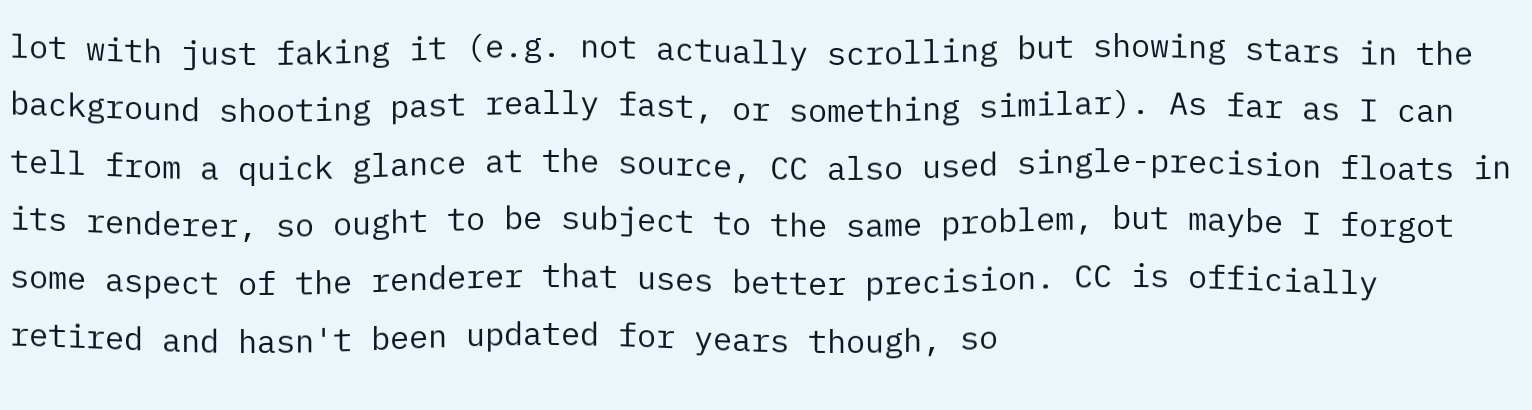lot with just faking it (e.g. not actually scrolling but showing stars in the background shooting past really fast, or something similar). As far as I can tell from a quick glance at the source, CC also used single-precision floats in its renderer, so ought to be subject to the same problem, but maybe I forgot some aspect of the renderer that uses better precision. CC is officially retired and hasn't been updated for years though, so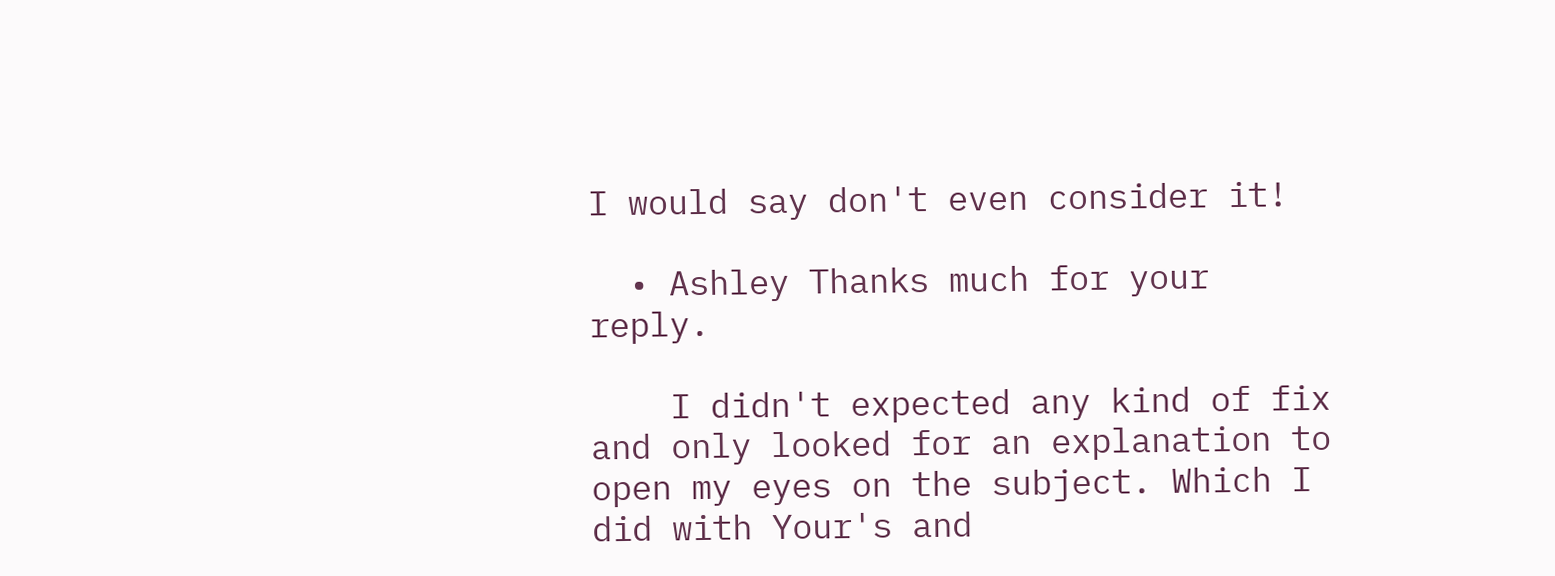I would say don't even consider it!

  • Ashley Thanks much for your reply.

    I didn't expected any kind of fix and only looked for an explanation to open my eyes on the subject. Which I did with Your's and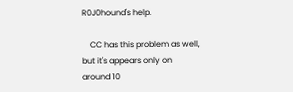R0J0hound's help.

    CC has this problem as well, but it's appears only on around 10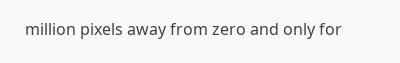million pixels away from zero and only for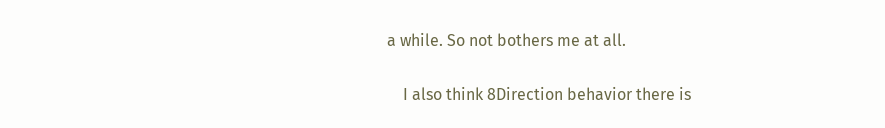a while. So not bothers me at all.

    I also think 8Direction behavior there is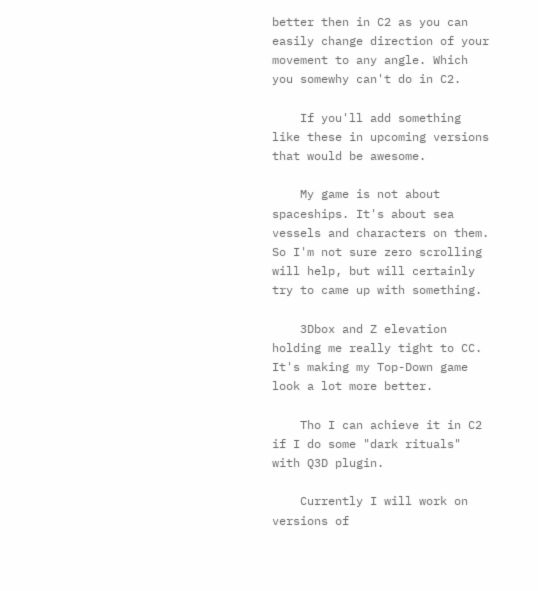better then in C2 as you can easily change direction of your movement to any angle. Which you somewhy can't do in C2.

    If you'll add something like these in upcoming versions that would be awesome.

    My game is not about spaceships. It's about sea vessels and characters on them. So I'm not sure zero scrolling will help, but will certainly try to came up with something.

    3Dbox and Z elevation holding me really tight to CC. It's making my Top-Down game look a lot more better.

    Tho I can achieve it in C2 if I do some "dark rituals" with Q3D plugin.

    Currently I will work on versions of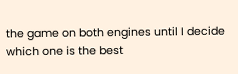the game on both engines until I decide which one is the best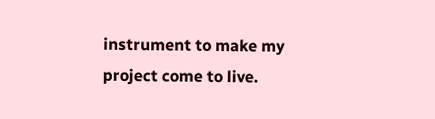instrument to make my project come to live.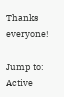Thanks everyone!

Jump to:
Active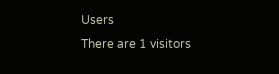Users
There are 1 visitors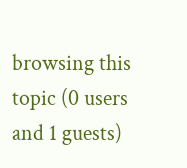browsing this topic (0 users and 1 guests)